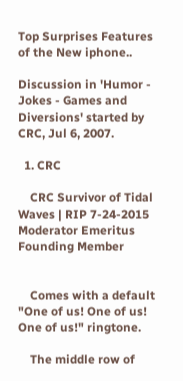Top Surprises Features of the New iphone..

Discussion in 'Humor - Jokes - Games and Diversions' started by CRC, Jul 6, 2007.

  1. CRC

    CRC Survivor of Tidal Waves | RIP 7-24-2015 Moderator Emeritus Founding Member


    Comes with a default "One of us! One of us! One of us!" ringtone.

    The middle row of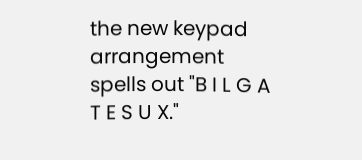the new keypad arrangement spells out "B I L G A T E S U X."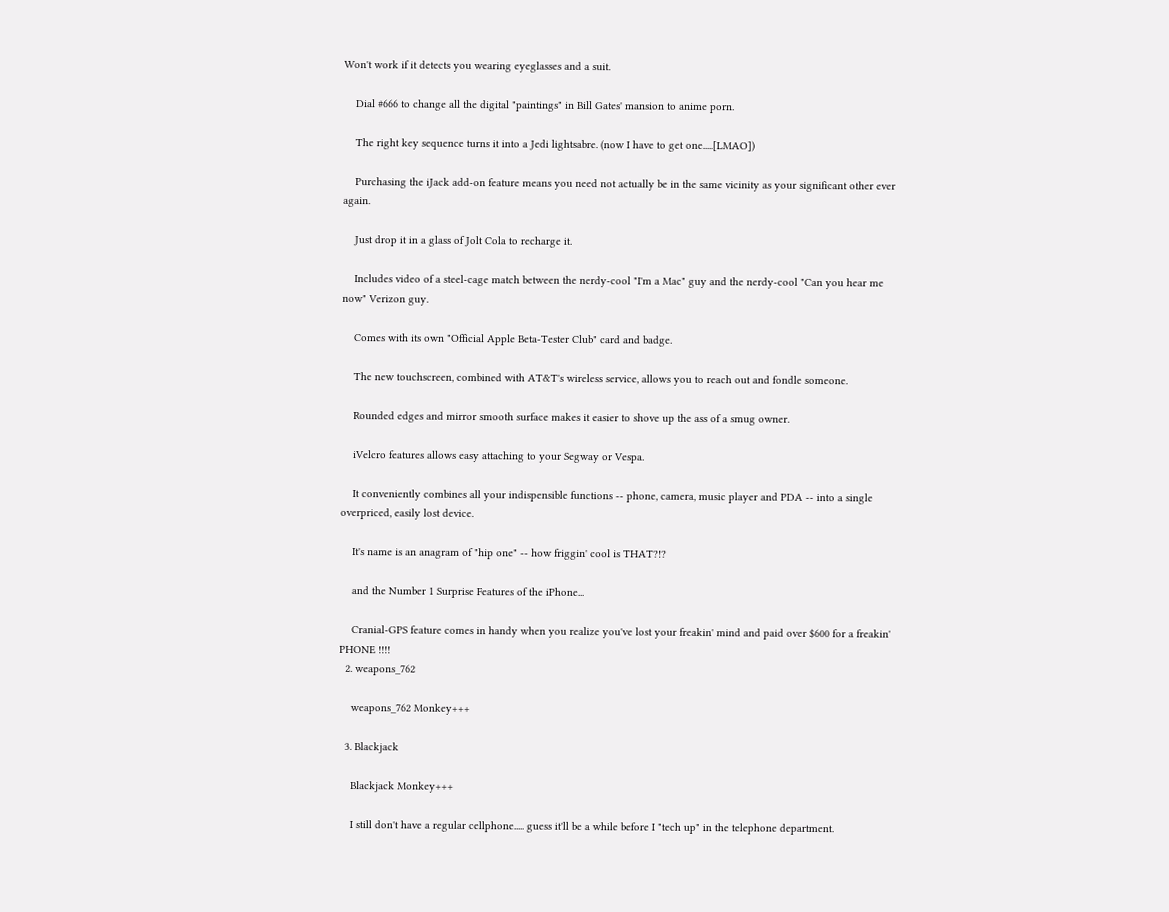Won't work if it detects you wearing eyeglasses and a suit.

    Dial #666 to change all the digital "paintings" in Bill Gates' mansion to anime porn.

    The right key sequence turns it into a Jedi lightsabre. (now I have to get one.....[LMAO])

    Purchasing the iJack add-on feature means you need not actually be in the same vicinity as your significant other ever again.

    Just drop it in a glass of Jolt Cola to recharge it.

    Includes video of a steel-cage match between the nerdy-cool "I'm a Mac" guy and the nerdy-cool "Can you hear me now" Verizon guy.

    Comes with its own "Official Apple Beta-Tester Club" card and badge.

    The new touchscreen, combined with AT&T's wireless service, allows you to reach out and fondle someone.

    Rounded edges and mirror smooth surface makes it easier to shove up the ass of a smug owner.

    iVelcro features allows easy attaching to your Segway or Vespa.

    It conveniently combines all your indispensible functions -- phone, camera, music player and PDA -- into a single overpriced, easily lost device.

    It's name is an anagram of "hip one" -- how friggin' cool is THAT?!?

    and the Number 1 Surprise Features of the iPhone...

    Cranial-GPS feature comes in handy when you realize you've lost your freakin' mind and paid over $600 for a freakin' PHONE !!!!
  2. weapons_762

    weapons_762 Monkey+++

  3. Blackjack

    Blackjack Monkey+++

    I still don't have a regular cellphone..... guess it'll be a while before I "tech up" in the telephone department.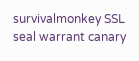survivalmonkey SSL seal warrant canary